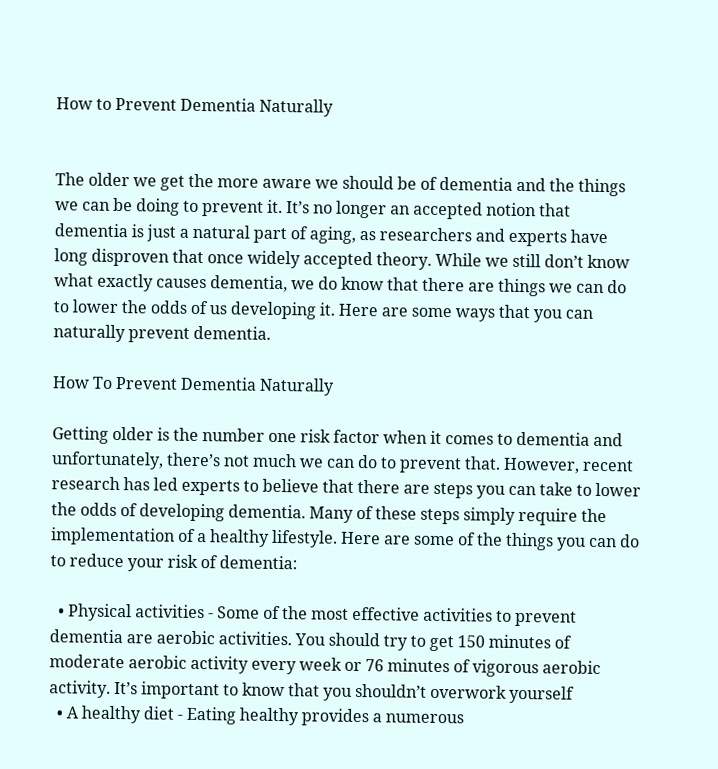How to Prevent Dementia Naturally


The older we get the more aware we should be of dementia and the things we can be doing to prevent it. It’s no longer an accepted notion that dementia is just a natural part of aging, as researchers and experts have long disproven that once widely accepted theory. While we still don’t know what exactly causes dementia, we do know that there are things we can do to lower the odds of us developing it. Here are some ways that you can naturally prevent dementia.

How To Prevent Dementia Naturally

Getting older is the number one risk factor when it comes to dementia and unfortunately, there’s not much we can do to prevent that. However, recent research has led experts to believe that there are steps you can take to lower the odds of developing dementia. Many of these steps simply require the implementation of a healthy lifestyle. Here are some of the things you can do to reduce your risk of dementia:

  • Physical activities - Some of the most effective activities to prevent dementia are aerobic activities. You should try to get 150 minutes of moderate aerobic activity every week or 76 minutes of vigorous aerobic activity. It’s important to know that you shouldn’t overwork yourself
  • A healthy diet - Eating healthy provides a numerous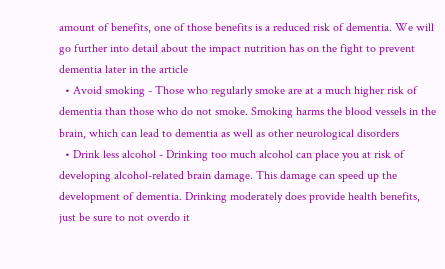amount of benefits, one of those benefits is a reduced risk of dementia. We will go further into detail about the impact nutrition has on the fight to prevent dementia later in the article
  • Avoid smoking - Those who regularly smoke are at a much higher risk of dementia than those who do not smoke. Smoking harms the blood vessels in the brain, which can lead to dementia as well as other neurological disorders
  • Drink less alcohol - Drinking too much alcohol can place you at risk of developing alcohol-related brain damage. This damage can speed up the development of dementia. Drinking moderately does provide health benefits, just be sure to not overdo it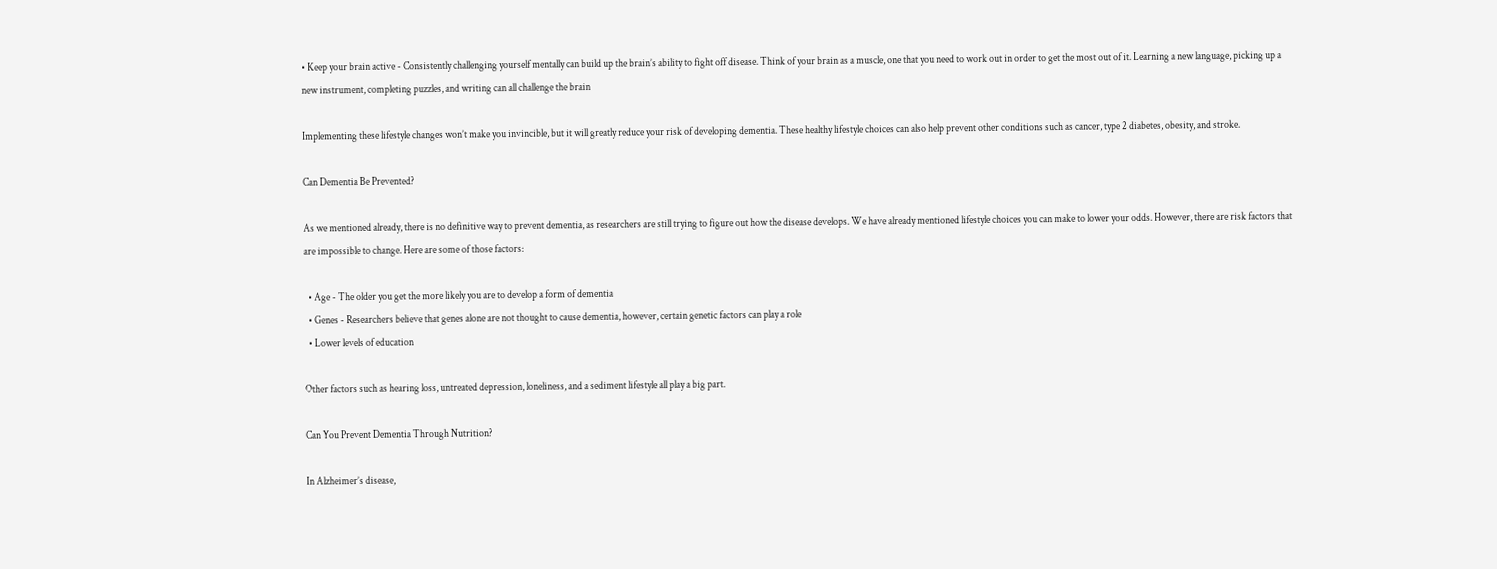• Keep your brain active - Consistently challenging yourself mentally can build up the brain’s ability to fight off disease. Think of your brain as a muscle, one that you need to work out in order to get the most out of it. Learning a new language, picking up a new instrument, completing puzzles, and writing can all challenge the brain

Implementing these lifestyle changes won’t make you invincible, but it will greatly reduce your risk of developing dementia. These healthy lifestyle choices can also help prevent other conditions such as cancer, type 2 diabetes, obesity, and stroke.

Can Dementia Be Prevented?

As we mentioned already, there is no definitive way to prevent dementia, as researchers are still trying to figure out how the disease develops. We have already mentioned lifestyle choices you can make to lower your odds. However, there are risk factors that are impossible to change. Here are some of those factors:

  • Age - The older you get the more likely you are to develop a form of dementia
  • Genes - Researchers believe that genes alone are not thought to cause dementia, however, certain genetic factors can play a role
  • Lower levels of education

Other factors such as hearing loss, untreated depression, loneliness, and a sediment lifestyle all play a big part.

Can You Prevent Dementia Through Nutrition?

In Alzheimer’s disease,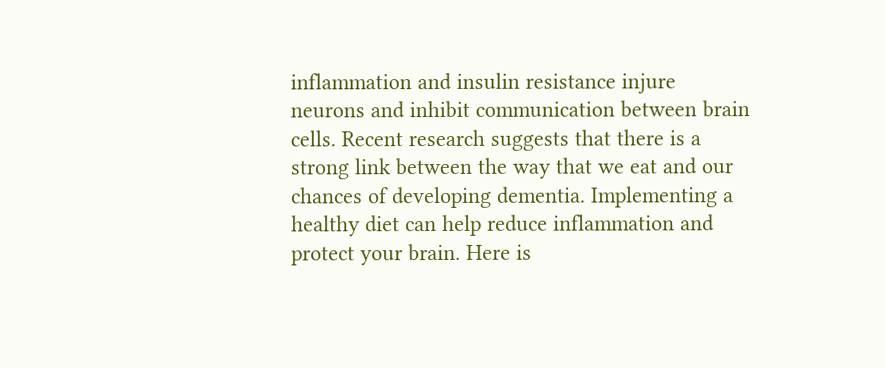inflammation and insulin resistance injure neurons and inhibit communication between brain cells. Recent research suggests that there is a strong link between the way that we eat and our chances of developing dementia. Implementing a healthy diet can help reduce inflammation and protect your brain. Here is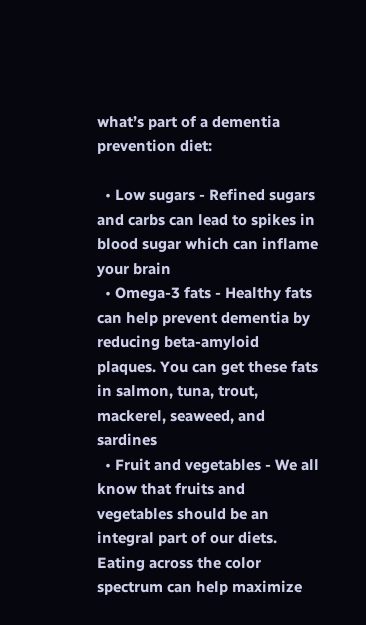what’s part of a dementia prevention diet:

  • Low sugars - Refined sugars and carbs can lead to spikes in blood sugar which can inflame your brain
  • Omega-3 fats - Healthy fats can help prevent dementia by reducing beta-amyloid plaques. You can get these fats in salmon, tuna, trout, mackerel, seaweed, and sardines
  • Fruit and vegetables - We all know that fruits and vegetables should be an integral part of our diets. Eating across the color spectrum can help maximize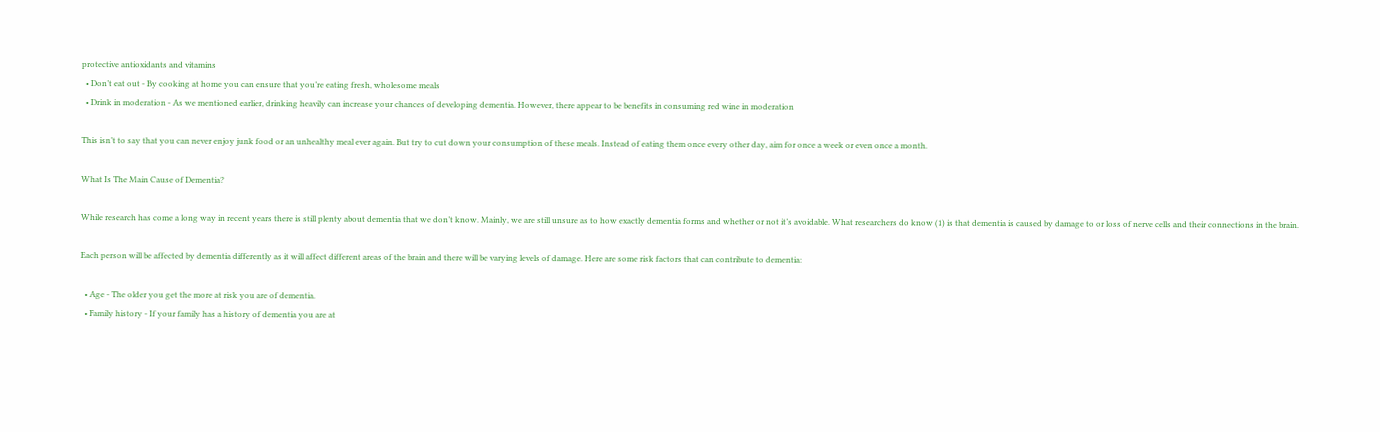protective antioxidants and vitamins
  • Don’t eat out - By cooking at home you can ensure that you’re eating fresh, wholesome meals
  • Drink in moderation - As we mentioned earlier, drinking heavily can increase your chances of developing dementia. However, there appear to be benefits in consuming red wine in moderation

This isn’t to say that you can never enjoy junk food or an unhealthy meal ever again. But try to cut down your consumption of these meals. Instead of eating them once every other day, aim for once a week or even once a month.

What Is The Main Cause of Dementia?

While research has come a long way in recent years there is still plenty about dementia that we don’t know. Mainly, we are still unsure as to how exactly dementia forms and whether or not it’s avoidable. What researchers do know (1) is that dementia is caused by damage to or loss of nerve cells and their connections in the brain.

Each person will be affected by dementia differently as it will affect different areas of the brain and there will be varying levels of damage. Here are some risk factors that can contribute to dementia:

  • Age - The older you get the more at risk you are of dementia.
  • Family history - If your family has a history of dementia you are at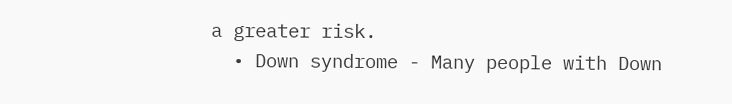a greater risk.
  • Down syndrome - Many people with Down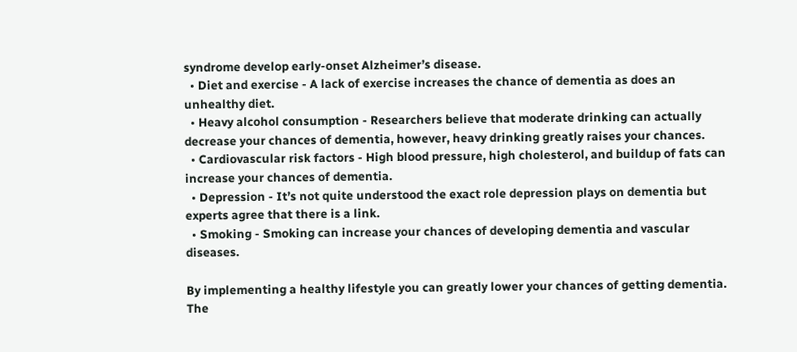syndrome develop early-onset Alzheimer’s disease.
  • Diet and exercise - A lack of exercise increases the chance of dementia as does an unhealthy diet.
  • Heavy alcohol consumption - Researchers believe that moderate drinking can actually decrease your chances of dementia, however, heavy drinking greatly raises your chances.
  • Cardiovascular risk factors - High blood pressure, high cholesterol, and buildup of fats can increase your chances of dementia.
  • Depression - It’s not quite understood the exact role depression plays on dementia but experts agree that there is a link.
  • Smoking - Smoking can increase your chances of developing dementia and vascular diseases.

By implementing a healthy lifestyle you can greatly lower your chances of getting dementia. The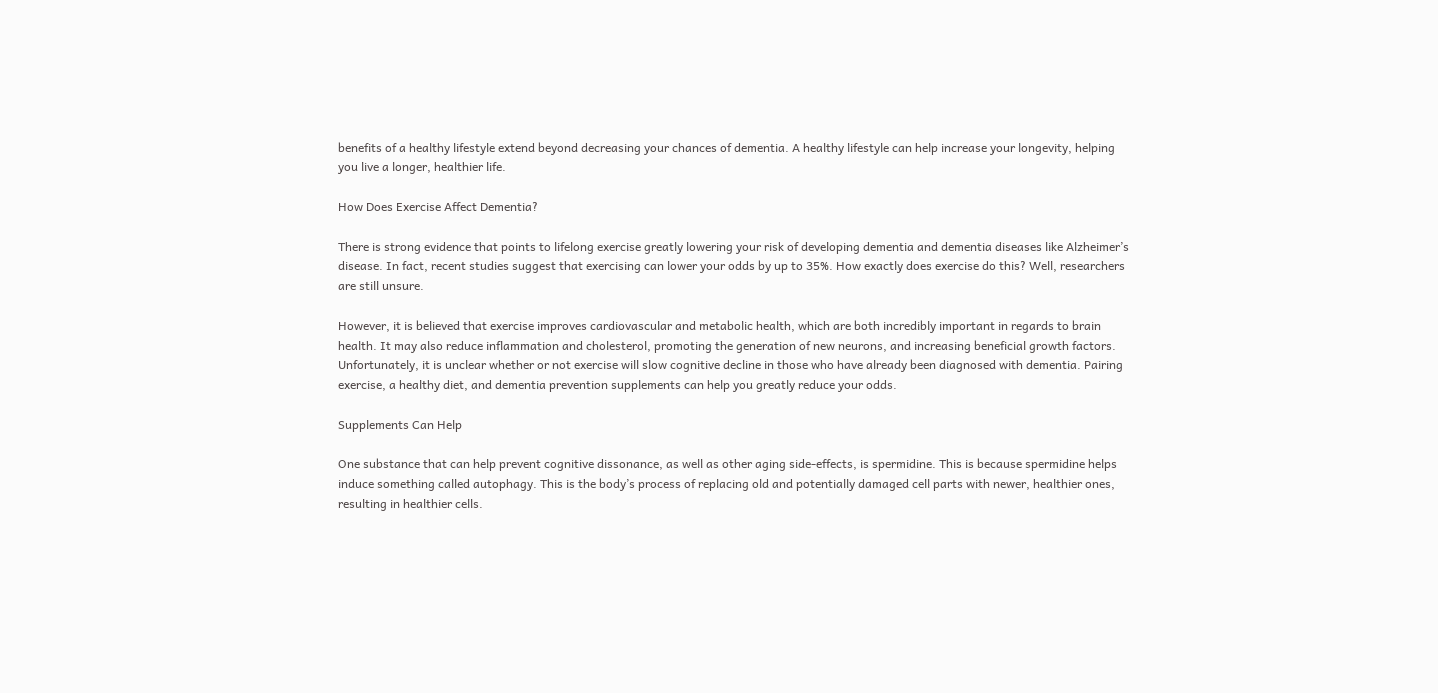benefits of a healthy lifestyle extend beyond decreasing your chances of dementia. A healthy lifestyle can help increase your longevity, helping you live a longer, healthier life.

How Does Exercise Affect Dementia?

There is strong evidence that points to lifelong exercise greatly lowering your risk of developing dementia and dementia diseases like Alzheimer’s disease. In fact, recent studies suggest that exercising can lower your odds by up to 35%. How exactly does exercise do this? Well, researchers are still unsure.

However, it is believed that exercise improves cardiovascular and metabolic health, which are both incredibly important in regards to brain health. It may also reduce inflammation and cholesterol, promoting the generation of new neurons, and increasing beneficial growth factors. Unfortunately, it is unclear whether or not exercise will slow cognitive decline in those who have already been diagnosed with dementia. Pairing exercise, a healthy diet, and dementia prevention supplements can help you greatly reduce your odds.

Supplements Can Help

One substance that can help prevent cognitive dissonance, as well as other aging side-effects, is spermidine. This is because spermidine helps induce something called autophagy. This is the body’s process of replacing old and potentially damaged cell parts with newer, healthier ones, resulting in healthier cells.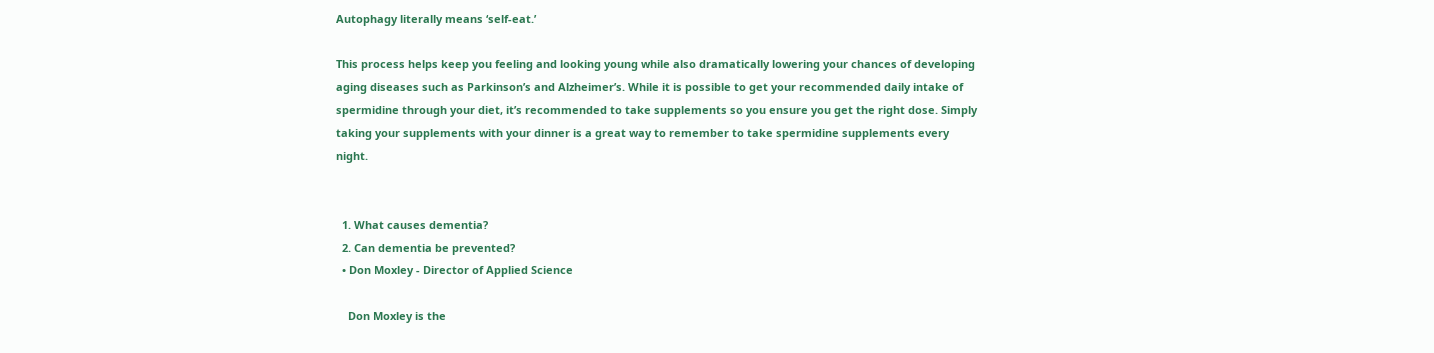Autophagy literally means ‘self-eat.’

This process helps keep you feeling and looking young while also dramatically lowering your chances of developing aging diseases such as Parkinson’s and Alzheimer’s. While it is possible to get your recommended daily intake of spermidine through your diet, it’s recommended to take supplements so you ensure you get the right dose. Simply taking your supplements with your dinner is a great way to remember to take spermidine supplements every night.


  1. What causes dementia?
  2. Can dementia be prevented?
  • Don Moxley - Director of Applied Science

    Don Moxley is the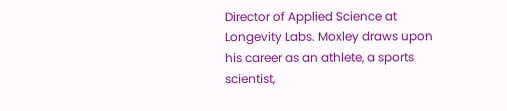Director of Applied Science at Longevity Labs. Moxley draws upon his career as an athlete, a sports scientist,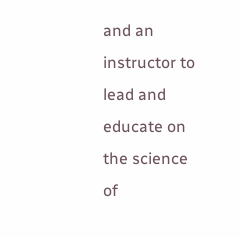and an instructor to lead and educate on the science of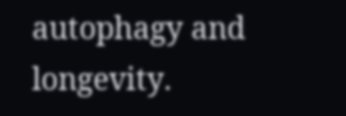autophagy and longevity.